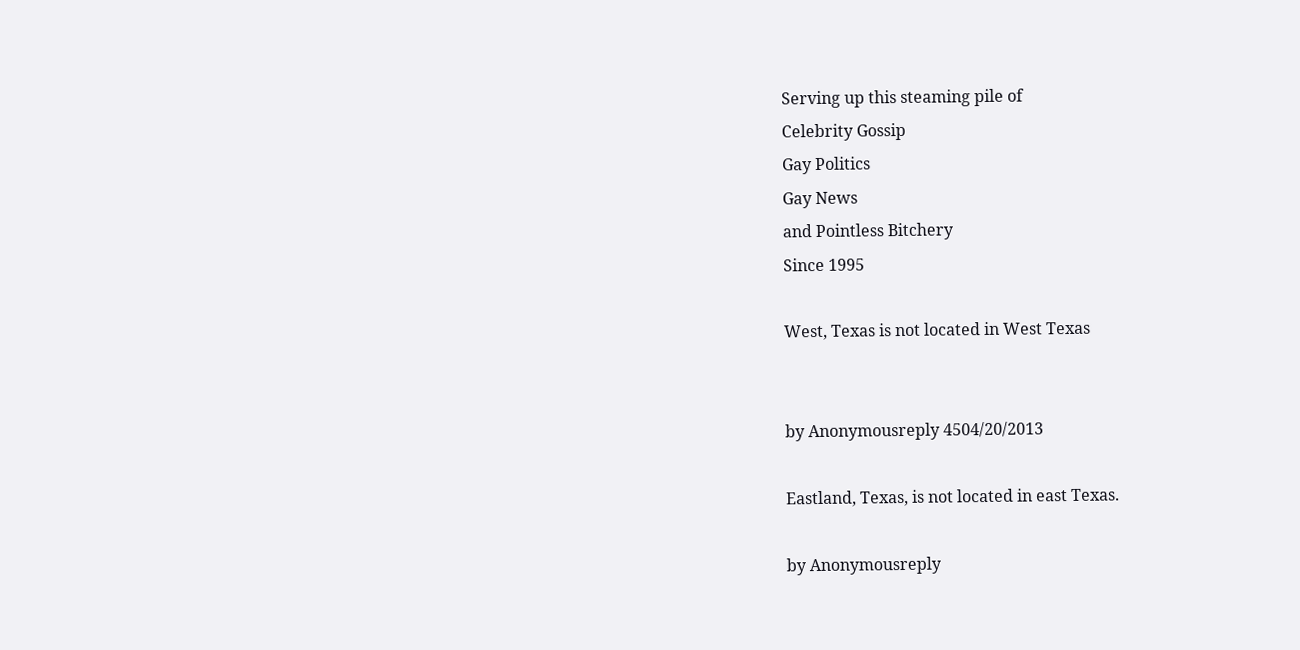Serving up this steaming pile of
Celebrity Gossip
Gay Politics
Gay News
and Pointless Bitchery
Since 1995

West, Texas is not located in West Texas


by Anonymousreply 4504/20/2013

Eastland, Texas, is not located in east Texas.

by Anonymousreply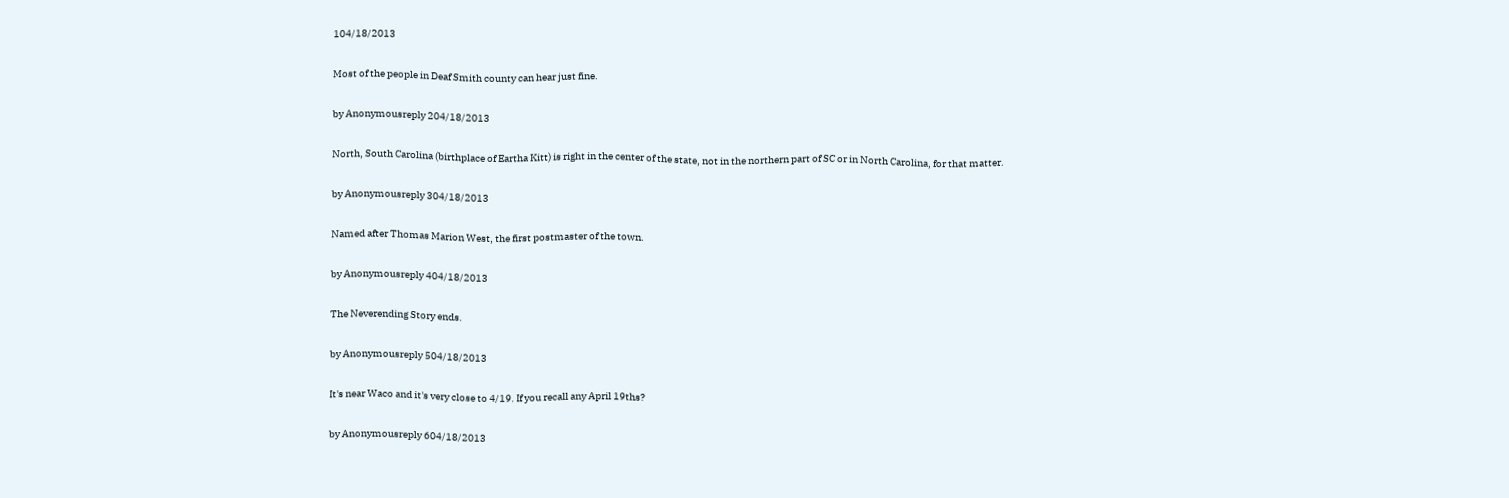104/18/2013

Most of the people in Deaf Smith county can hear just fine.

by Anonymousreply 204/18/2013

North, South Carolina (birthplace of Eartha Kitt) is right in the center of the state, not in the northern part of SC or in North Carolina, for that matter.

by Anonymousreply 304/18/2013

Named after Thomas Marion West, the first postmaster of the town.

by Anonymousreply 404/18/2013

The Neverending Story ends.

by Anonymousreply 504/18/2013

It's near Waco and it's very close to 4/19. If you recall any April 19ths?

by Anonymousreply 604/18/2013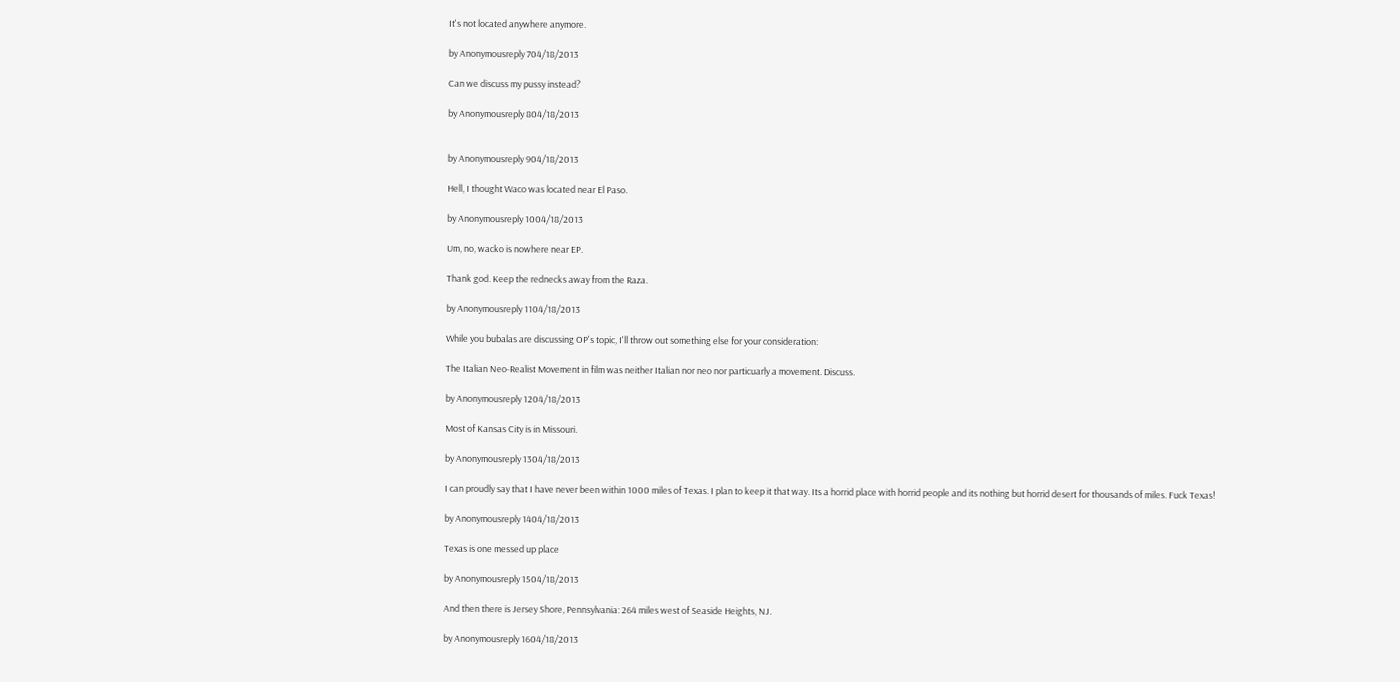It's not located anywhere anymore.

by Anonymousreply 704/18/2013

Can we discuss my pussy instead?

by Anonymousreply 804/18/2013


by Anonymousreply 904/18/2013

Hell, I thought Waco was located near El Paso.

by Anonymousreply 1004/18/2013

Um, no, wacko is nowhere near EP.

Thank god. Keep the rednecks away from the Raza.

by Anonymousreply 1104/18/2013

While you bubalas are discussing OP's topic, I'll throw out something else for your consideration:

The Italian Neo-Realist Movement in film was neither Italian nor neo nor particuarly a movement. Discuss.

by Anonymousreply 1204/18/2013

Most of Kansas City is in Missouri.

by Anonymousreply 1304/18/2013

I can proudly say that I have never been within 1000 miles of Texas. I plan to keep it that way. Its a horrid place with horrid people and its nothing but horrid desert for thousands of miles. Fuck Texas!

by Anonymousreply 1404/18/2013

Texas is one messed up place

by Anonymousreply 1504/18/2013

And then there is Jersey Shore, Pennsylvania: 264 miles west of Seaside Heights, NJ.

by Anonymousreply 1604/18/2013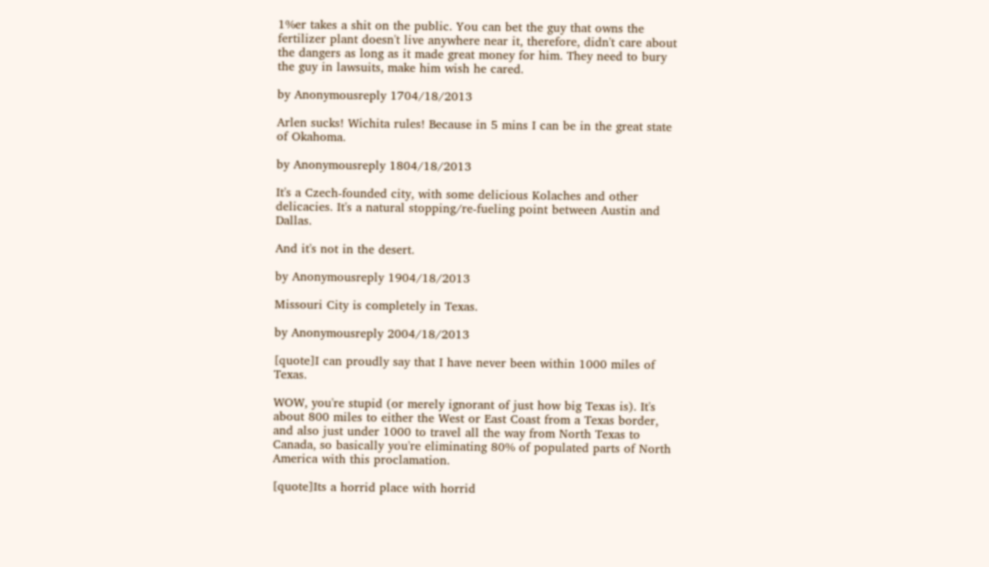1%er takes a shit on the public. You can bet the guy that owns the fertilizer plant doesn't live anywhere near it, therefore, didn't care about the dangers as long as it made great money for him. They need to bury the guy in lawsuits, make him wish he cared.

by Anonymousreply 1704/18/2013

Arlen sucks! Wichita rules! Because in 5 mins I can be in the great state of Okahoma.

by Anonymousreply 1804/18/2013

It's a Czech-founded city, with some delicious Kolaches and other delicacies. It's a natural stopping/re-fueling point between Austin and Dallas.

And it's not in the desert.

by Anonymousreply 1904/18/2013

Missouri City is completely in Texas.

by Anonymousreply 2004/18/2013

[quote]I can proudly say that I have never been within 1000 miles of Texas.

WOW, you're stupid (or merely ignorant of just how big Texas is). It's about 800 miles to either the West or East Coast from a Texas border, and also just under 1000 to travel all the way from North Texas to Canada, so basically you're eliminating 80% of populated parts of North America with this proclamation.

[quote]Its a horrid place with horrid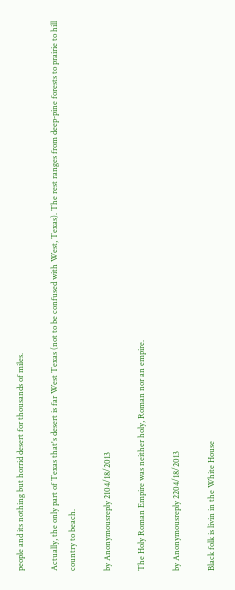people and its nothing but horrid desert for thousands of miles.

Actually, the only part of Texas that's desert is far West Texas (not to be confused with West, Texas). The rest ranges from deep-pine forests to prairie to hill country to beach.

by Anonymousreply 2104/18/2013

The Holy Roman Empire was neither holy, Roman nor an empire.

by Anonymousreply 2204/18/2013

Black folk is livin in the White House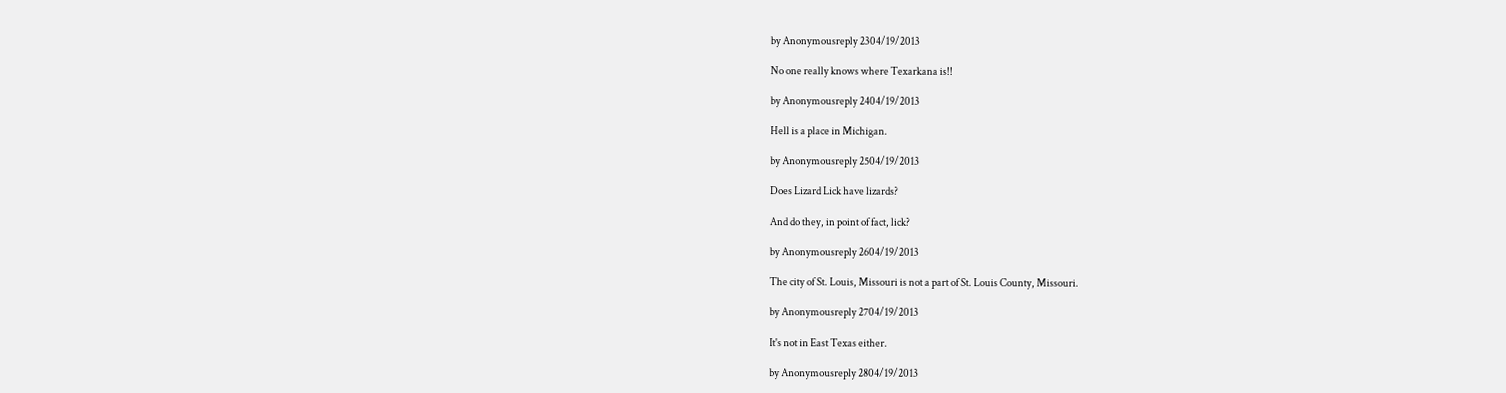by Anonymousreply 2304/19/2013

No one really knows where Texarkana is!!

by Anonymousreply 2404/19/2013

Hell is a place in Michigan.

by Anonymousreply 2504/19/2013

Does Lizard Lick have lizards?

And do they, in point of fact, lick?

by Anonymousreply 2604/19/2013

The city of St. Louis, Missouri is not a part of St. Louis County, Missouri.

by Anonymousreply 2704/19/2013

It's not in East Texas either.

by Anonymousreply 2804/19/2013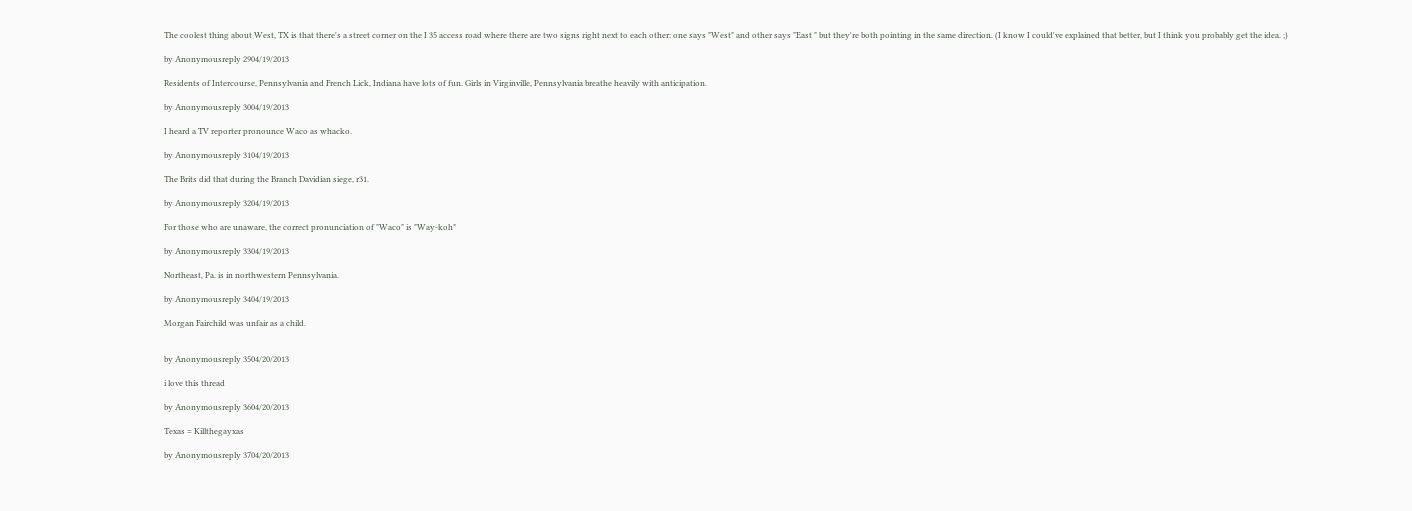The coolest thing about West, TX is that there's a street corner on the I 35 access road where there are two signs right next to each other: one says "West" and other says "East " but they're both pointing in the same direction. (I know I could've explained that better, but I think you probably get the idea. ;)

by Anonymousreply 2904/19/2013

Residents of Intercourse, Pennsylvania and French Lick, Indiana have lots of fun. Girls in Virginville, Pennsylvania breathe heavily with anticipation.

by Anonymousreply 3004/19/2013

I heard a TV reporter pronounce Waco as whacko.

by Anonymousreply 3104/19/2013

The Brits did that during the Branch Davidian siege, r31.

by Anonymousreply 3204/19/2013

For those who are unaware, the correct pronunciation of "Waco" is "Way-koh"

by Anonymousreply 3304/19/2013

Northeast, Pa. is in northwestern Pennsylvania.

by Anonymousreply 3404/19/2013

Morgan Fairchild was unfair as a child.


by Anonymousreply 3504/20/2013

i love this thread

by Anonymousreply 3604/20/2013

Texas = Killthegayxas

by Anonymousreply 3704/20/2013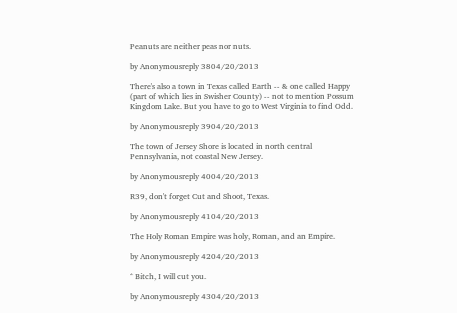Peanuts are neither peas nor nuts.

by Anonymousreply 3804/20/2013

There's also a town in Texas called Earth -- & one called Happy (part of which lies in Swisher County) -- not to mention Possum Kingdom Lake. But you have to go to West Virginia to find Odd.

by Anonymousreply 3904/20/2013

The town of Jersey Shore is located in north central Pennsylvania, not coastal New Jersey.

by Anonymousreply 4004/20/2013

R39, don't forget Cut and Shoot, Texas.

by Anonymousreply 4104/20/2013

The Holy Roman Empire was holy, Roman, and an Empire.

by Anonymousreply 4204/20/2013

^ Bitch, I will cut you.

by Anonymousreply 4304/20/2013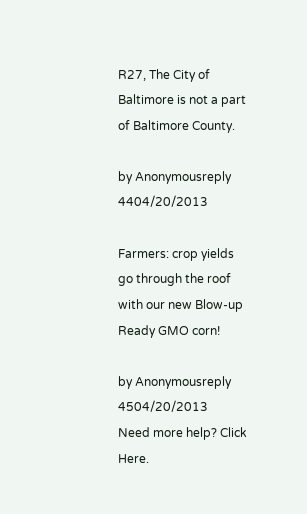R27, The City of Baltimore is not a part of Baltimore County.

by Anonymousreply 4404/20/2013

Farmers: crop yields go through the roof with our new Blow-up Ready GMO corn!

by Anonymousreply 4504/20/2013
Need more help? Click Here.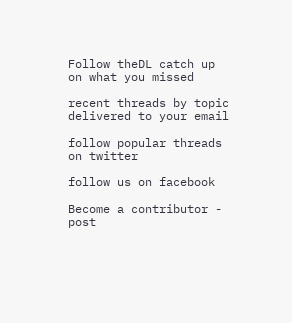Follow theDL catch up on what you missed

recent threads by topic delivered to your email

follow popular threads on twitter

follow us on facebook

Become a contributor - post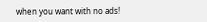when you want with no ads!